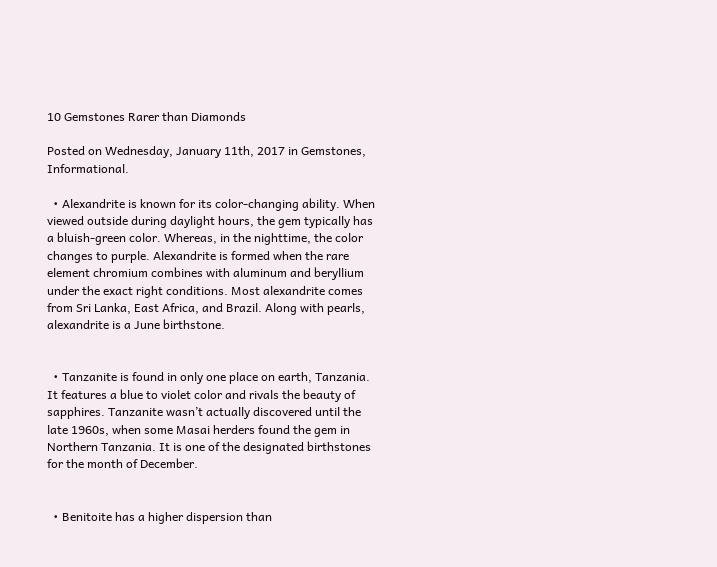10 Gemstones Rarer than Diamonds

Posted on Wednesday, January 11th, 2017 in Gemstones, Informational.

  • Alexandrite is known for its color-changing ability. When viewed outside during daylight hours, the gem typically has a bluish-green color. Whereas, in the nighttime, the color changes to purple. Alexandrite is formed when the rare element chromium combines with aluminum and beryllium under the exact right conditions. Most alexandrite comes from Sri Lanka, East Africa, and Brazil. Along with pearls, alexandrite is a June birthstone.


  • Tanzanite is found in only one place on earth, Tanzania. It features a blue to violet color and rivals the beauty of sapphires. Tanzanite wasn’t actually discovered until the late 1960s, when some Masai herders found the gem in Northern Tanzania. It is one of the designated birthstones for the month of December.


  • Benitoite has a higher dispersion than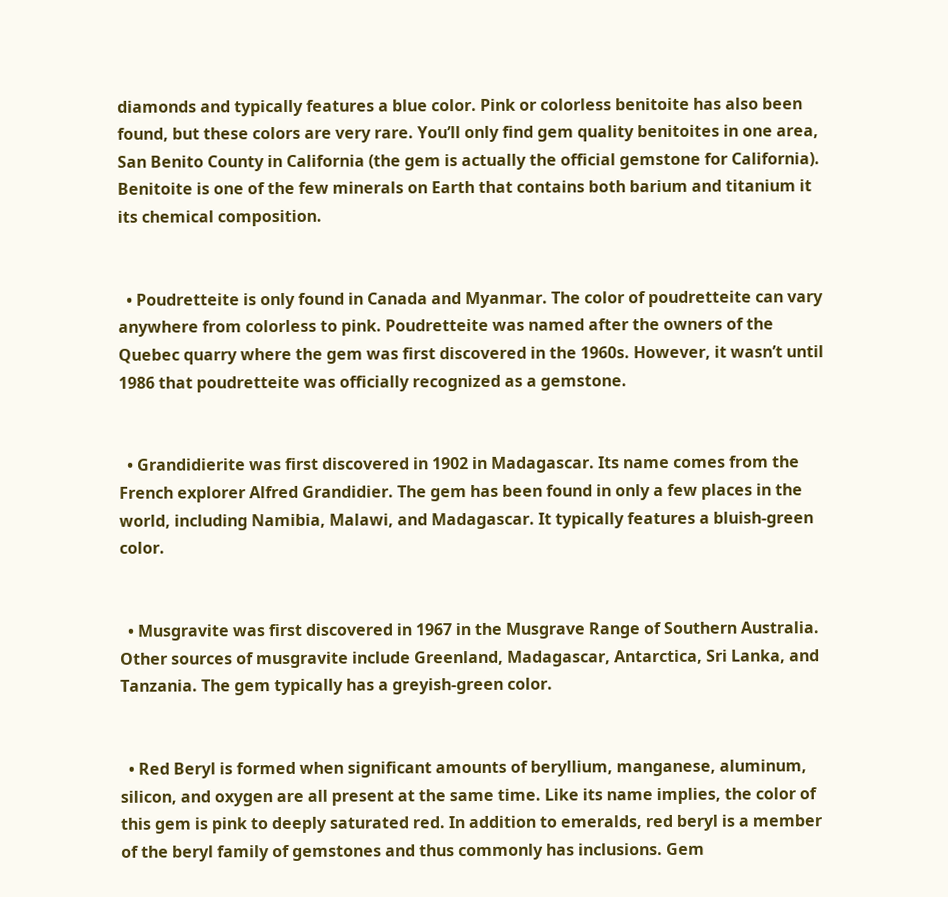diamonds and typically features a blue color. Pink or colorless benitoite has also been found, but these colors are very rare. You’ll only find gem quality benitoites in one area, San Benito County in California (the gem is actually the official gemstone for California). Benitoite is one of the few minerals on Earth that contains both barium and titanium it its chemical composition.


  • Poudretteite is only found in Canada and Myanmar. The color of poudretteite can vary anywhere from colorless to pink. Poudretteite was named after the owners of the Quebec quarry where the gem was first discovered in the 1960s. However, it wasn’t until 1986 that poudretteite was officially recognized as a gemstone.


  • Grandidierite was first discovered in 1902 in Madagascar. Its name comes from the French explorer Alfred Grandidier. The gem has been found in only a few places in the world, including Namibia, Malawi, and Madagascar. It typically features a bluish-green color.


  • Musgravite was first discovered in 1967 in the Musgrave Range of Southern Australia. Other sources of musgravite include Greenland, Madagascar, Antarctica, Sri Lanka, and Tanzania. The gem typically has a greyish-green color.


  • Red Beryl is formed when significant amounts of beryllium, manganese, aluminum, silicon, and oxygen are all present at the same time. Like its name implies, the color of this gem is pink to deeply saturated red. In addition to emeralds, red beryl is a member of the beryl family of gemstones and thus commonly has inclusions. Gem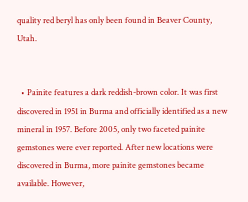quality red beryl has only been found in Beaver County, Utah.


  • Painite features a dark reddish-brown color. It was first discovered in 1951 in Burma and officially identified as a new mineral in 1957. Before 2005, only two faceted painite gemstones were ever reported. After new locations were discovered in Burma, more painite gemstones became available. However,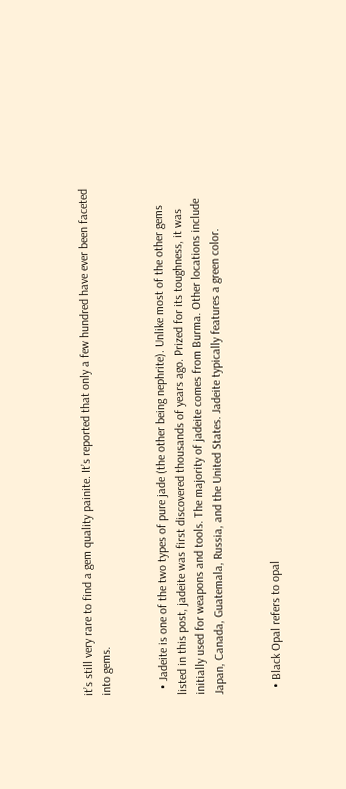it’s still very rare to find a gem quality painite. It’s reported that only a few hundred have ever been faceted into gems.


  • Jadeite is one of the two types of pure jade (the other being nephrite). Unlike most of the other gems listed in this post, jadeite was first discovered thousands of years ago. Prized for its toughness, it was initially used for weapons and tools. The majority of jadeite comes from Burma. Other locations include Japan, Canada, Guatemala, Russia, and the United States. Jadeite typically features a green color.


  • Black Opal refers to opal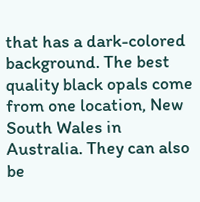that has a dark-colored background. The best quality black opals come from one location, New South Wales in Australia. They can also be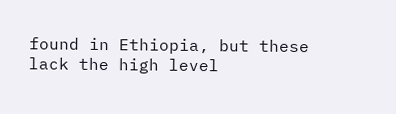found in Ethiopia, but these lack the high level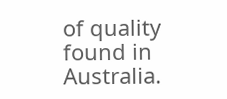of quality found in Australia.